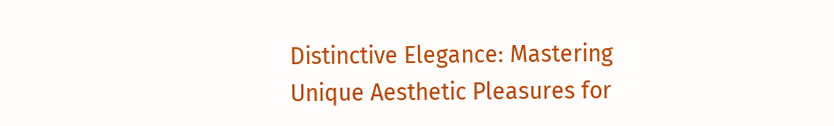Distinctive Elegance: Mastering Unique Aesthetic Pleasures for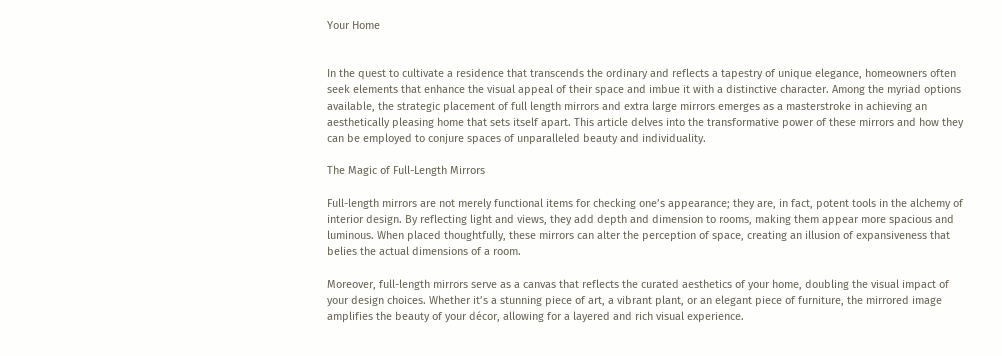Your Home


In the quest to cultivate a residence that transcends the ordinary and reflects a tapestry of unique elegance, homeowners often seek elements that enhance the visual appeal of their space and imbue it with a distinctive character. Among the myriad options available, the strategic placement of full length mirrors and extra large mirrors emerges as a masterstroke in achieving an aesthetically pleasing home that sets itself apart. This article delves into the transformative power of these mirrors and how they can be employed to conjure spaces of unparalleled beauty and individuality.

The Magic of Full-Length Mirrors

Full-length mirrors are not merely functional items for checking one’s appearance; they are, in fact, potent tools in the alchemy of interior design. By reflecting light and views, they add depth and dimension to rooms, making them appear more spacious and luminous. When placed thoughtfully, these mirrors can alter the perception of space, creating an illusion of expansiveness that belies the actual dimensions of a room.

Moreover, full-length mirrors serve as a canvas that reflects the curated aesthetics of your home, doubling the visual impact of your design choices. Whether it’s a stunning piece of art, a vibrant plant, or an elegant piece of furniture, the mirrored image amplifies the beauty of your décor, allowing for a layered and rich visual experience.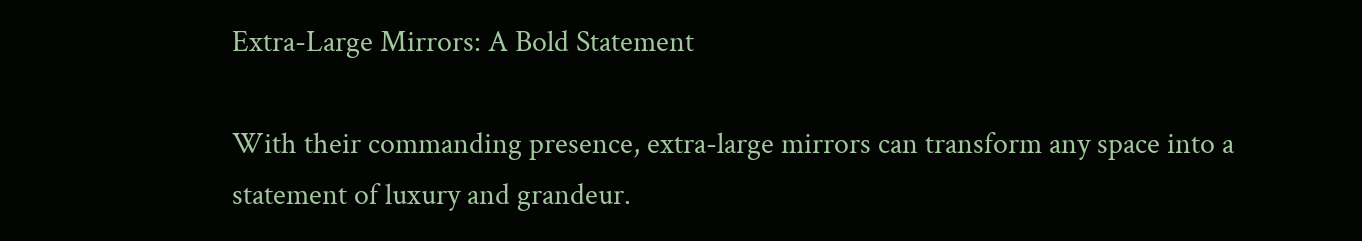Extra-Large Mirrors: A Bold Statement

With their commanding presence, extra-large mirrors can transform any space into a statement of luxury and grandeur.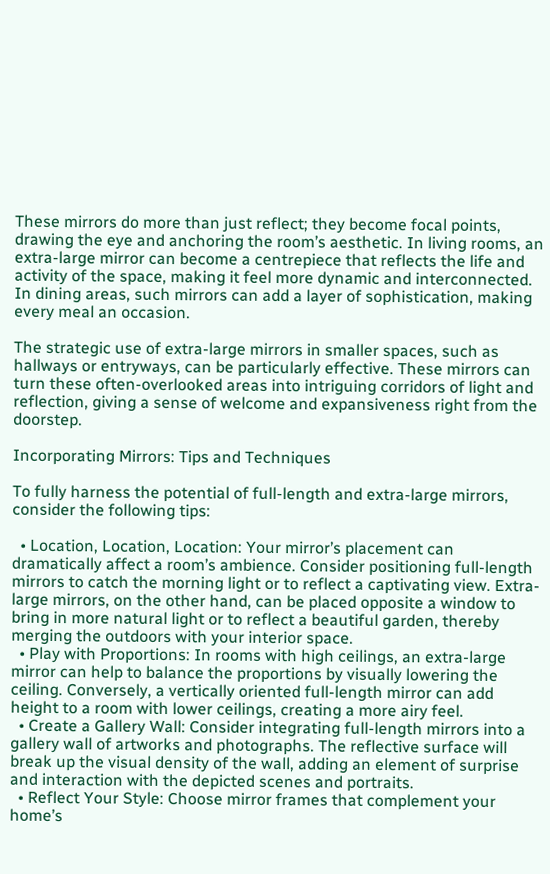These mirrors do more than just reflect; they become focal points, drawing the eye and anchoring the room’s aesthetic. In living rooms, an extra-large mirror can become a centrepiece that reflects the life and activity of the space, making it feel more dynamic and interconnected. In dining areas, such mirrors can add a layer of sophistication, making every meal an occasion.

The strategic use of extra-large mirrors in smaller spaces, such as hallways or entryways, can be particularly effective. These mirrors can turn these often-overlooked areas into intriguing corridors of light and reflection, giving a sense of welcome and expansiveness right from the doorstep.

Incorporating Mirrors: Tips and Techniques

To fully harness the potential of full-length and extra-large mirrors, consider the following tips:

  • Location, Location, Location: Your mirror’s placement can dramatically affect a room’s ambience. Consider positioning full-length mirrors to catch the morning light or to reflect a captivating view. Extra-large mirrors, on the other hand, can be placed opposite a window to bring in more natural light or to reflect a beautiful garden, thereby merging the outdoors with your interior space.
  • Play with Proportions: In rooms with high ceilings, an extra-large mirror can help to balance the proportions by visually lowering the ceiling. Conversely, a vertically oriented full-length mirror can add height to a room with lower ceilings, creating a more airy feel.
  • Create a Gallery Wall: Consider integrating full-length mirrors into a gallery wall of artworks and photographs. The reflective surface will break up the visual density of the wall, adding an element of surprise and interaction with the depicted scenes and portraits.
  • Reflect Your Style: Choose mirror frames that complement your home’s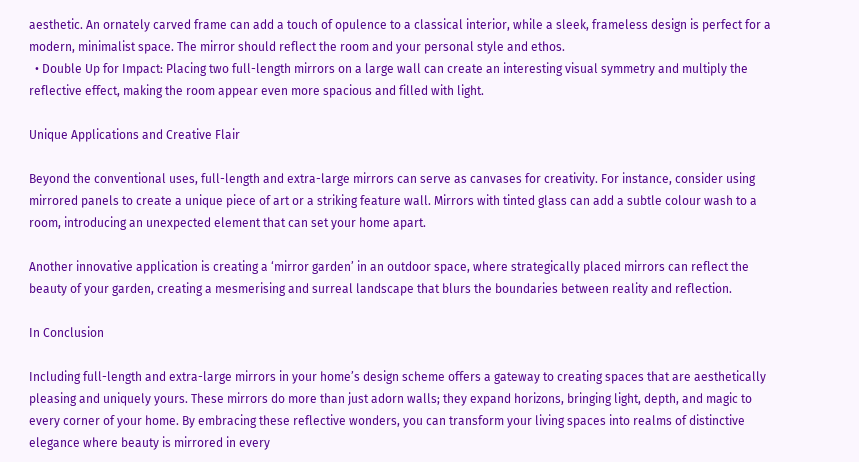aesthetic. An ornately carved frame can add a touch of opulence to a classical interior, while a sleek, frameless design is perfect for a modern, minimalist space. The mirror should reflect the room and your personal style and ethos.
  • Double Up for Impact: Placing two full-length mirrors on a large wall can create an interesting visual symmetry and multiply the reflective effect, making the room appear even more spacious and filled with light.

Unique Applications and Creative Flair

Beyond the conventional uses, full-length and extra-large mirrors can serve as canvases for creativity. For instance, consider using mirrored panels to create a unique piece of art or a striking feature wall. Mirrors with tinted glass can add a subtle colour wash to a room, introducing an unexpected element that can set your home apart.

Another innovative application is creating a ‘mirror garden’ in an outdoor space, where strategically placed mirrors can reflect the beauty of your garden, creating a mesmerising and surreal landscape that blurs the boundaries between reality and reflection.

In Conclusion

Including full-length and extra-large mirrors in your home’s design scheme offers a gateway to creating spaces that are aesthetically pleasing and uniquely yours. These mirrors do more than just adorn walls; they expand horizons, bringing light, depth, and magic to every corner of your home. By embracing these reflective wonders, you can transform your living spaces into realms of distinctive elegance where beauty is mirrored in every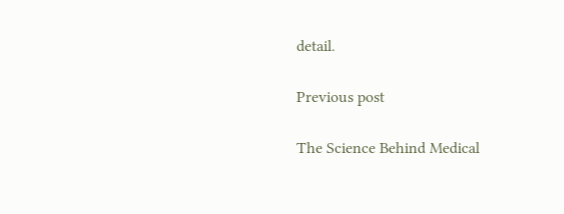detail.

Previous post

The Science Behind Medical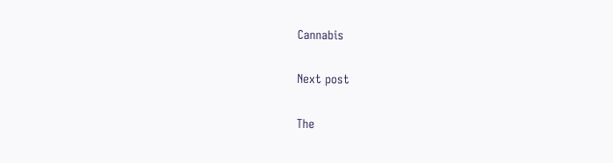Cannabis

Next post

The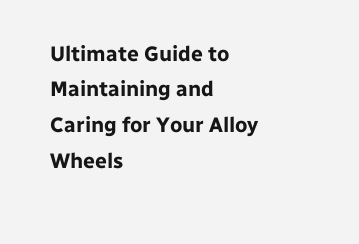Ultimate Guide to Maintaining and Caring for Your Alloy Wheels